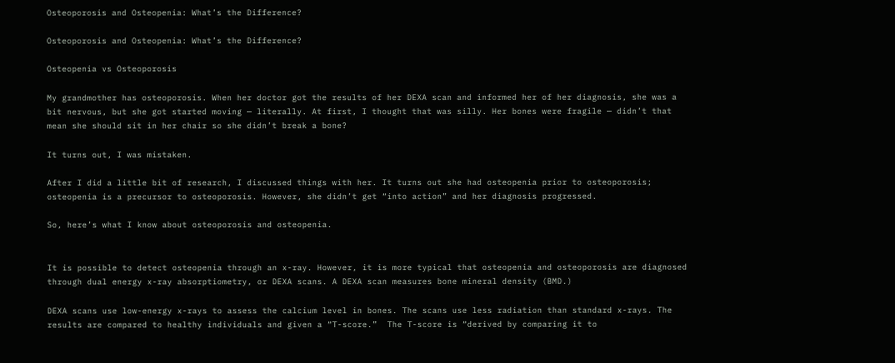Osteoporosis and Osteopenia: What’s the Difference?

Osteoporosis and Osteopenia: What’s the Difference?

Osteopenia vs Osteoporosis

My grandmother has osteoporosis. When her doctor got the results of her DEXA scan and informed her of her diagnosis, she was a bit nervous, but she got started moving — literally. At first, I thought that was silly. Her bones were fragile — didn’t that mean she should sit in her chair so she didn’t break a bone?

It turns out, I was mistaken.

After I did a little bit of research, I discussed things with her. It turns out she had osteopenia prior to osteoporosis; osteopenia is a precursor to osteoporosis. However, she didn’t get “into action” and her diagnosis progressed.

So, here’s what I know about osteoporosis and osteopenia.


It is possible to detect osteopenia through an x-ray. However, it is more typical that osteopenia and osteoporosis are diagnosed through dual energy x-ray absorptiometry, or DEXA scans. A DEXA scan measures bone mineral density (BMD.)

DEXA scans use low-energy x-rays to assess the calcium level in bones. The scans use less radiation than standard x-rays. The results are compared to healthy individuals and given a “T-score.”  The T-score is “derived by comparing it to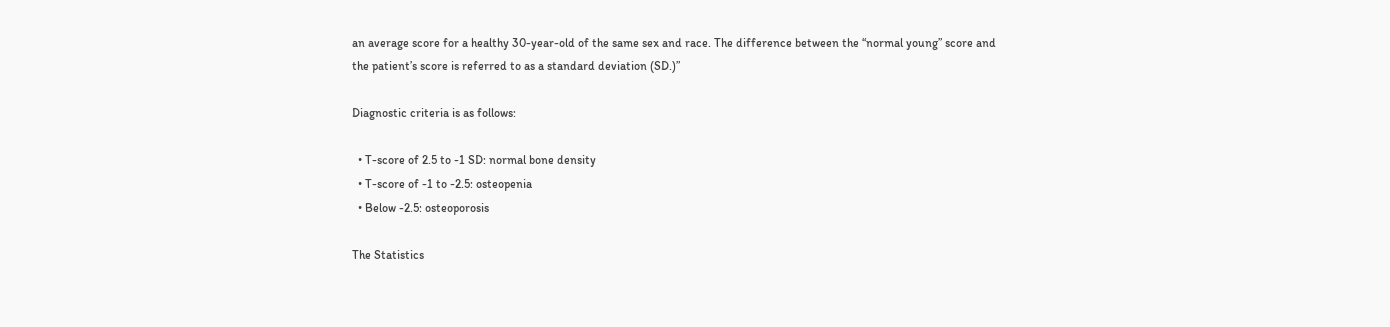an average score for a healthy 30-year-old of the same sex and race. The difference between the “normal young” score and the patient’s score is referred to as a standard deviation (SD.)”

Diagnostic criteria is as follows:

  • T-score of 2.5 to -1 SD: normal bone density
  • T-score of -1 to -2.5: osteopenia
  • Below -2.5: osteoporosis

The Statistics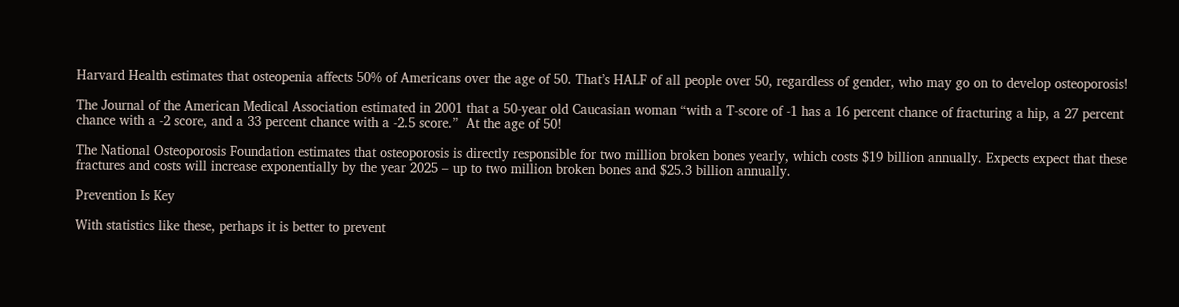Harvard Health estimates that osteopenia affects 50% of Americans over the age of 50. That’s HALF of all people over 50, regardless of gender, who may go on to develop osteoporosis!

The Journal of the American Medical Association estimated in 2001 that a 50-year old Caucasian woman “with a T-score of -1 has a 16 percent chance of fracturing a hip, a 27 percent chance with a -2 score, and a 33 percent chance with a -2.5 score.”  At the age of 50!

The National Osteoporosis Foundation estimates that osteoporosis is directly responsible for two million broken bones yearly, which costs $19 billion annually. Expects expect that these fractures and costs will increase exponentially by the year 2025 – up to two million broken bones and $25.3 billion annually.

Prevention Is Key

With statistics like these, perhaps it is better to prevent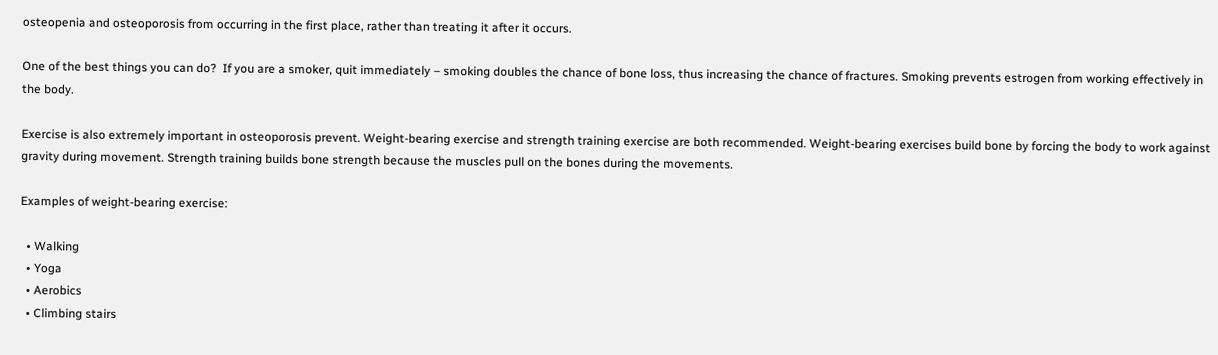osteopenia and osteoporosis from occurring in the first place, rather than treating it after it occurs.

One of the best things you can do?  If you are a smoker, quit immediately – smoking doubles the chance of bone loss, thus increasing the chance of fractures. Smoking prevents estrogen from working effectively in the body.

Exercise is also extremely important in osteoporosis prevent. Weight-bearing exercise and strength training exercise are both recommended. Weight-bearing exercises build bone by forcing the body to work against gravity during movement. Strength training builds bone strength because the muscles pull on the bones during the movements.

Examples of weight-bearing exercise:

  • Walking
  • Yoga
  • Aerobics
  • Climbing stairs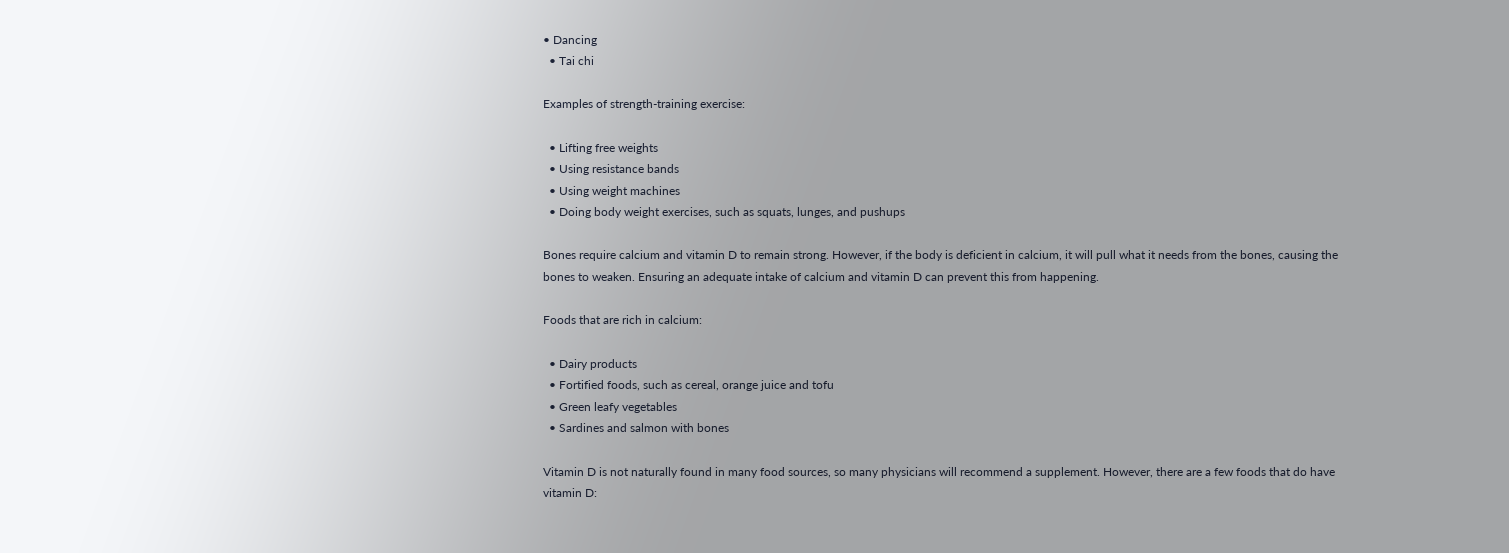• Dancing
  • Tai chi

Examples of strength-training exercise:

  • Lifting free weights
  • Using resistance bands
  • Using weight machines
  • Doing body weight exercises, such as squats, lunges, and pushups

Bones require calcium and vitamin D to remain strong. However, if the body is deficient in calcium, it will pull what it needs from the bones, causing the bones to weaken. Ensuring an adequate intake of calcium and vitamin D can prevent this from happening.

Foods that are rich in calcium:

  • Dairy products
  • Fortified foods, such as cereal, orange juice and tofu
  • Green leafy vegetables
  • Sardines and salmon with bones

Vitamin D is not naturally found in many food sources, so many physicians will recommend a supplement. However, there are a few foods that do have vitamin D: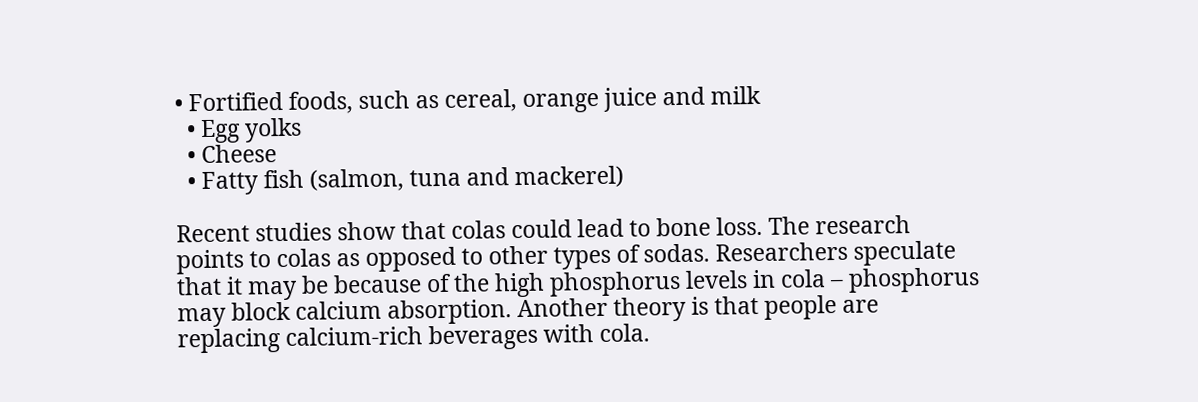• Fortified foods, such as cereal, orange juice and milk
  • Egg yolks
  • Cheese
  • Fatty fish (salmon, tuna and mackerel)

Recent studies show that colas could lead to bone loss. The research points to colas as opposed to other types of sodas. Researchers speculate that it may be because of the high phosphorus levels in cola – phosphorus may block calcium absorption. Another theory is that people are replacing calcium-rich beverages with cola.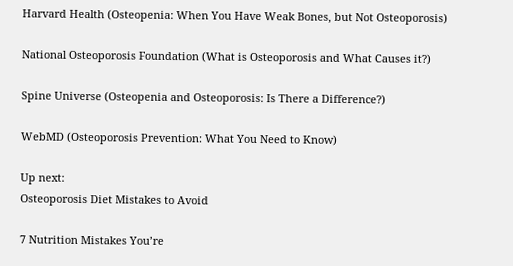Harvard Health (Osteopenia: When You Have Weak Bones, but Not Osteoporosis)

National Osteoporosis Foundation (What is Osteoporosis and What Causes it?)

Spine Universe (Osteopenia and Osteoporosis: Is There a Difference?)

WebMD (Osteoporosis Prevention: What You Need to Know)

Up next:
Osteoporosis Diet Mistakes to Avoid

7 Nutrition Mistakes You’re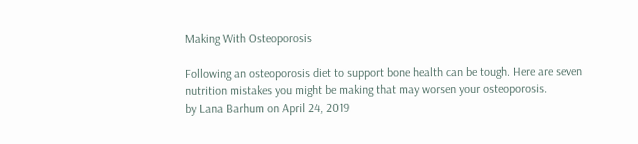Making With Osteoporosis

Following an osteoporosis diet to support bone health can be tough. Here are seven nutrition mistakes you might be making that may worsen your osteoporosis.
by Lana Barhum on April 24, 2019